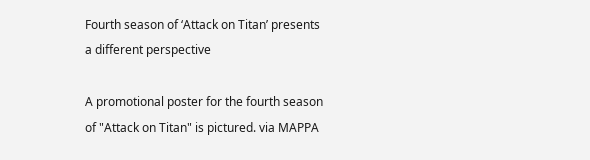Fourth season of ‘Attack on Titan’ presents a different perspective

A promotional poster for the fourth season of "Attack on Titan" is pictured. via MAPPA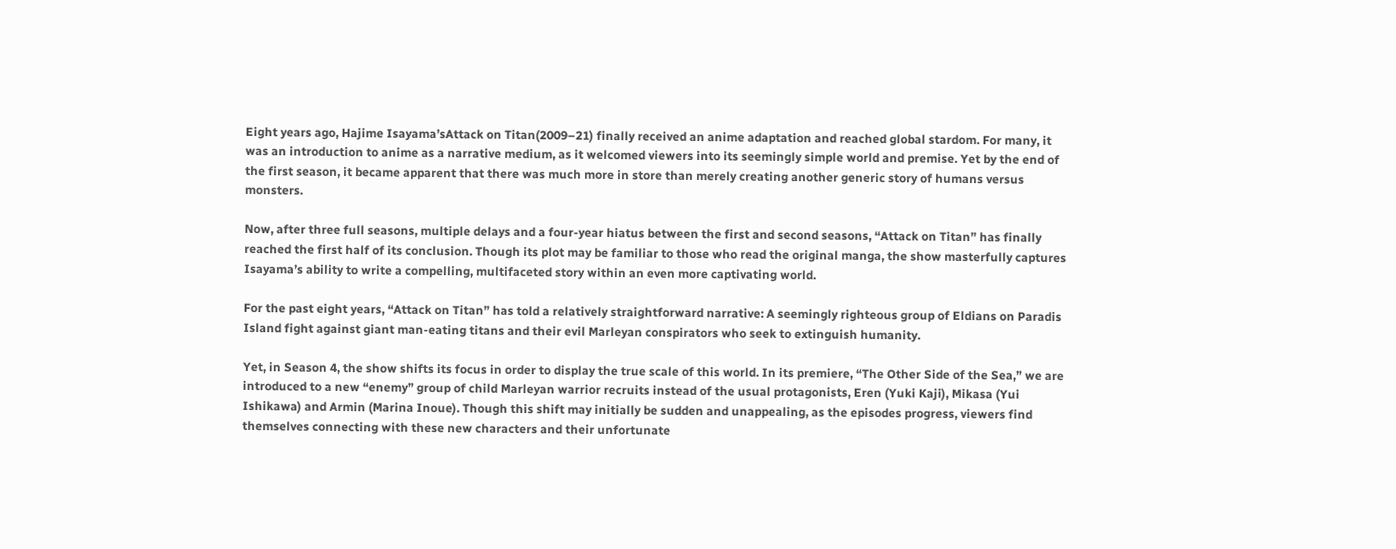Eight years ago, Hajime Isayama’sAttack on Titan(2009–21) finally received an anime adaptation and reached global stardom. For many, it was an introduction to anime as a narrative medium, as it welcomed viewers into its seemingly simple world and premise. Yet by the end of the first season, it became apparent that there was much more in store than merely creating another generic story of humans versus monsters.

Now, after three full seasons, multiple delays and a four-year hiatus between the first and second seasons, “Attack on Titan” has finally reached the first half of its conclusion. Though its plot may be familiar to those who read the original manga, the show masterfully captures Isayama’s ability to write a compelling, multifaceted story within an even more captivating world.

For the past eight years, “Attack on Titan” has told a relatively straightforward narrative: A seemingly righteous group of Eldians on Paradis Island fight against giant man-eating titans and their evil Marleyan conspirators who seek to extinguish humanity.

Yet, in Season 4, the show shifts its focus in order to display the true scale of this world. In its premiere, “The Other Side of the Sea,” we are introduced to a new “enemy” group of child Marleyan warrior recruits instead of the usual protagonists, Eren (Yuki Kaji), Mikasa (Yui Ishikawa) and Armin (Marina Inoue). Though this shift may initially be sudden and unappealing, as the episodes progress, viewers find themselves connecting with these new characters and their unfortunate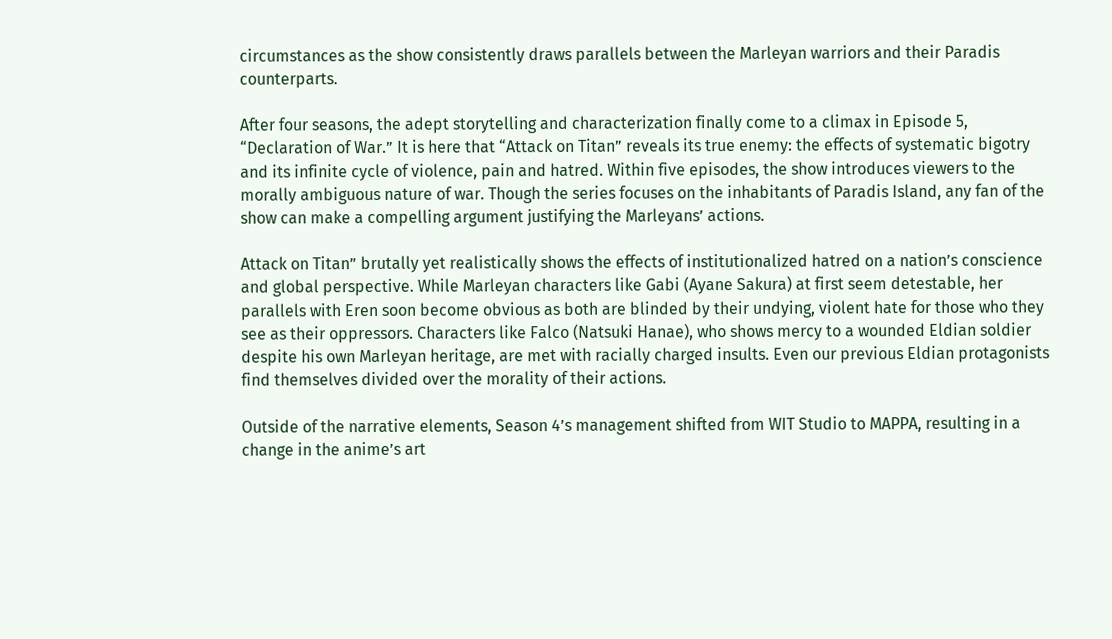circumstances as the show consistently draws parallels between the Marleyan warriors and their Paradis counterparts.

After four seasons, the adept storytelling and characterization finally come to a climax in Episode 5, “Declaration of War.” It is here that “Attack on Titan” reveals its true enemy: the effects of systematic bigotry and its infinite cycle of violence, pain and hatred. Within five episodes, the show introduces viewers to the morally ambiguous nature of war. Though the series focuses on the inhabitants of Paradis Island, any fan of the show can make a compelling argument justifying the Marleyans’ actions.

Attack on Titan” brutally yet realistically shows the effects of institutionalized hatred on a nation’s conscience and global perspective. While Marleyan characters like Gabi (Ayane Sakura) at first seem detestable, her parallels with Eren soon become obvious as both are blinded by their undying, violent hate for those who they see as their oppressors. Characters like Falco (Natsuki Hanae), who shows mercy to a wounded Eldian soldier despite his own Marleyan heritage, are met with racially charged insults. Even our previous Eldian protagonists find themselves divided over the morality of their actions.

Outside of the narrative elements, Season 4’s management shifted from WIT Studio to MAPPA, resulting in a change in the anime’s art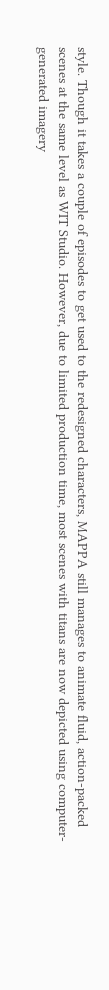style. Though it takes a couple of episodes to get used to the redesigned characters, MAPPA still manages to animate fluid, action-packed scenes at the same level as WIT Studio. However, due to limited production time, most scenes with titans are now depicted using computer-generated imagery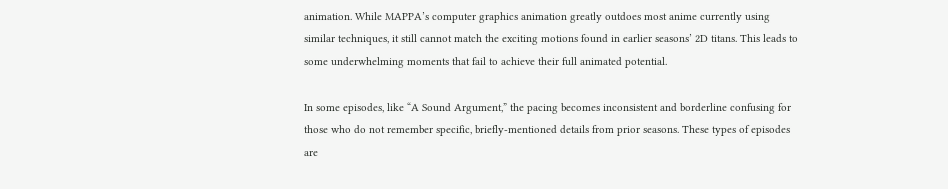animation. While MAPPA’s computer graphics animation greatly outdoes most anime currently using similar techniques, it still cannot match the exciting motions found in earlier seasons’ 2D titans. This leads to some underwhelming moments that fail to achieve their full animated potential.

In some episodes, like “A Sound Argument,” the pacing becomes inconsistent and borderline confusing for those who do not remember specific, briefly-mentioned details from prior seasons. These types of episodes are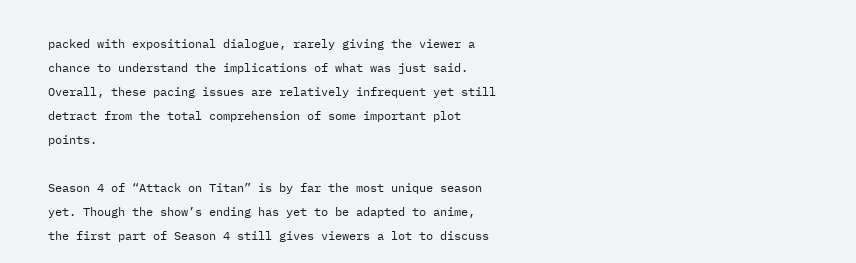packed with expositional dialogue, rarely giving the viewer a chance to understand the implications of what was just said. Overall, these pacing issues are relatively infrequent yet still detract from the total comprehension of some important plot points.

Season 4 of “Attack on Titan” is by far the most unique season yet. Though the show’s ending has yet to be adapted to anime, the first part of Season 4 still gives viewers a lot to discuss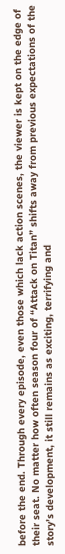before the end. Through every episode, even those which lack action scenes, the viewer is kept on the edge of their seat. No matter how often season four of “Attack on Titan” shifts away from previous expectations of the story’s development, it still remains as exciting, terrifying and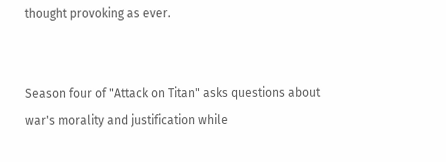thought provoking as ever.


Season four of "Attack on Titan" asks questions about war's morality and justification while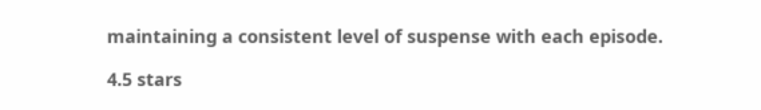maintaining a consistent level of suspense with each episode.

4.5 stars